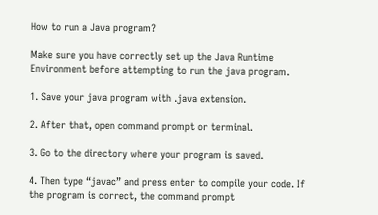How to run a Java program?

Make sure you have correctly set up the Java Runtime Environment before attempting to run the java program.

1. Save your java program with .java extension.

2. After that, open command prompt or terminal.

3. Go to the directory where your program is saved.

4. Then type “javac” and press enter to compile your code. If the program is correct, the command prompt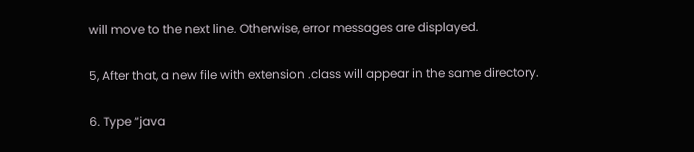will move to the next line. Otherwise, error messages are displayed.

5, After that, a new file with extension .class will appear in the same directory.

6. Type “java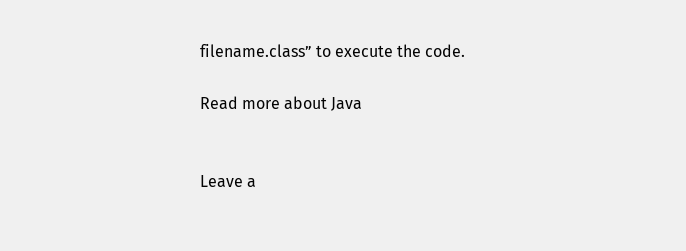filename.class” to execute the code.

Read more about Java


Leave a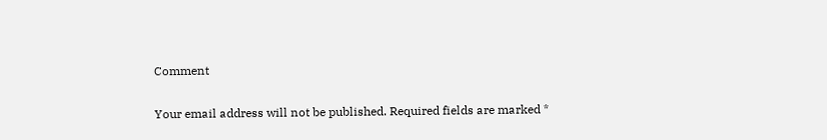Comment

Your email address will not be published. Required fields are marked *